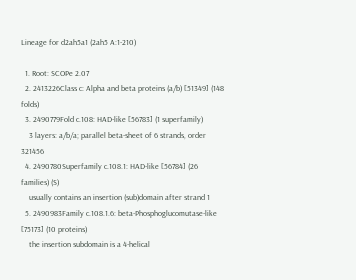Lineage for d2ah5a1 (2ah5 A:1-210)

  1. Root: SCOPe 2.07
  2. 2413226Class c: Alpha and beta proteins (a/b) [51349] (148 folds)
  3. 2490779Fold c.108: HAD-like [56783] (1 superfamily)
    3 layers: a/b/a; parallel beta-sheet of 6 strands, order 321456
  4. 2490780Superfamily c.108.1: HAD-like [56784] (26 families) (S)
    usually contains an insertion (sub)domain after strand 1
  5. 2490983Family c.108.1.6: beta-Phosphoglucomutase-like [75173] (10 proteins)
    the insertion subdomain is a 4-helical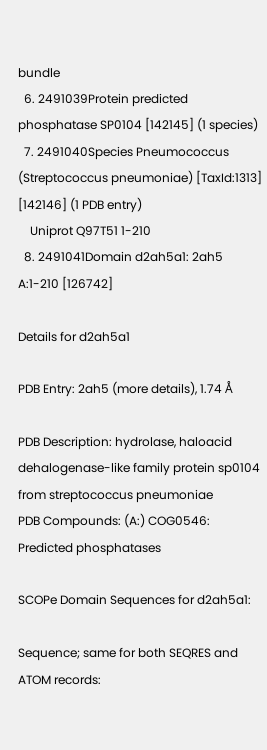bundle
  6. 2491039Protein predicted phosphatase SP0104 [142145] (1 species)
  7. 2491040Species Pneumococcus (Streptococcus pneumoniae) [TaxId:1313] [142146] (1 PDB entry)
    Uniprot Q97T51 1-210
  8. 2491041Domain d2ah5a1: 2ah5 A:1-210 [126742]

Details for d2ah5a1

PDB Entry: 2ah5 (more details), 1.74 Å

PDB Description: hydrolase, haloacid dehalogenase-like family protein sp0104 from streptococcus pneumoniae
PDB Compounds: (A:) COG0546: Predicted phosphatases

SCOPe Domain Sequences for d2ah5a1:

Sequence; same for both SEQRES and ATOM records: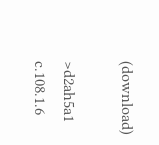(download)

>d2ah5a1 c.108.1.6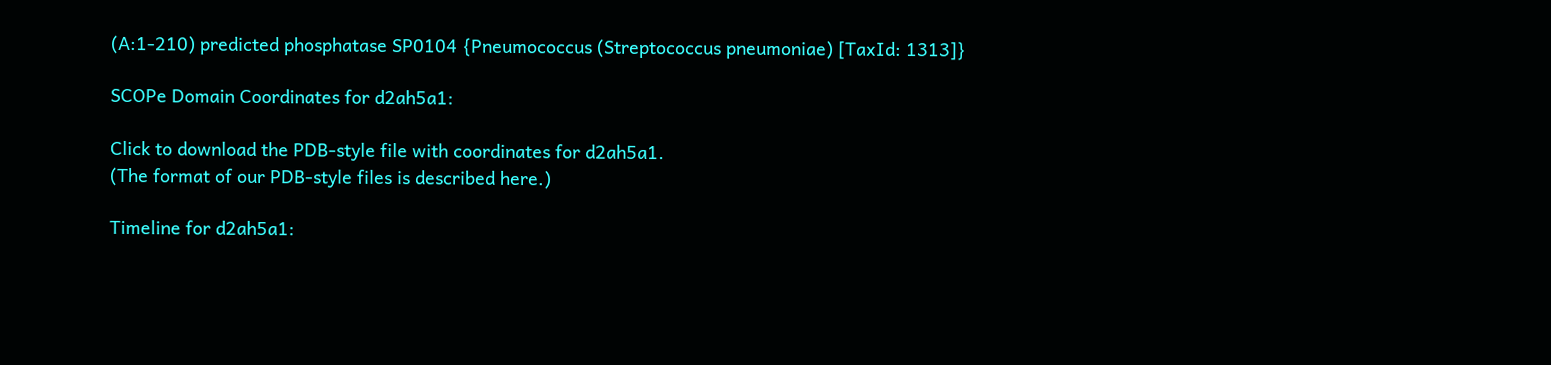(A:1-210) predicted phosphatase SP0104 {Pneumococcus (Streptococcus pneumoniae) [TaxId: 1313]}

SCOPe Domain Coordinates for d2ah5a1:

Click to download the PDB-style file with coordinates for d2ah5a1.
(The format of our PDB-style files is described here.)

Timeline for d2ah5a1: